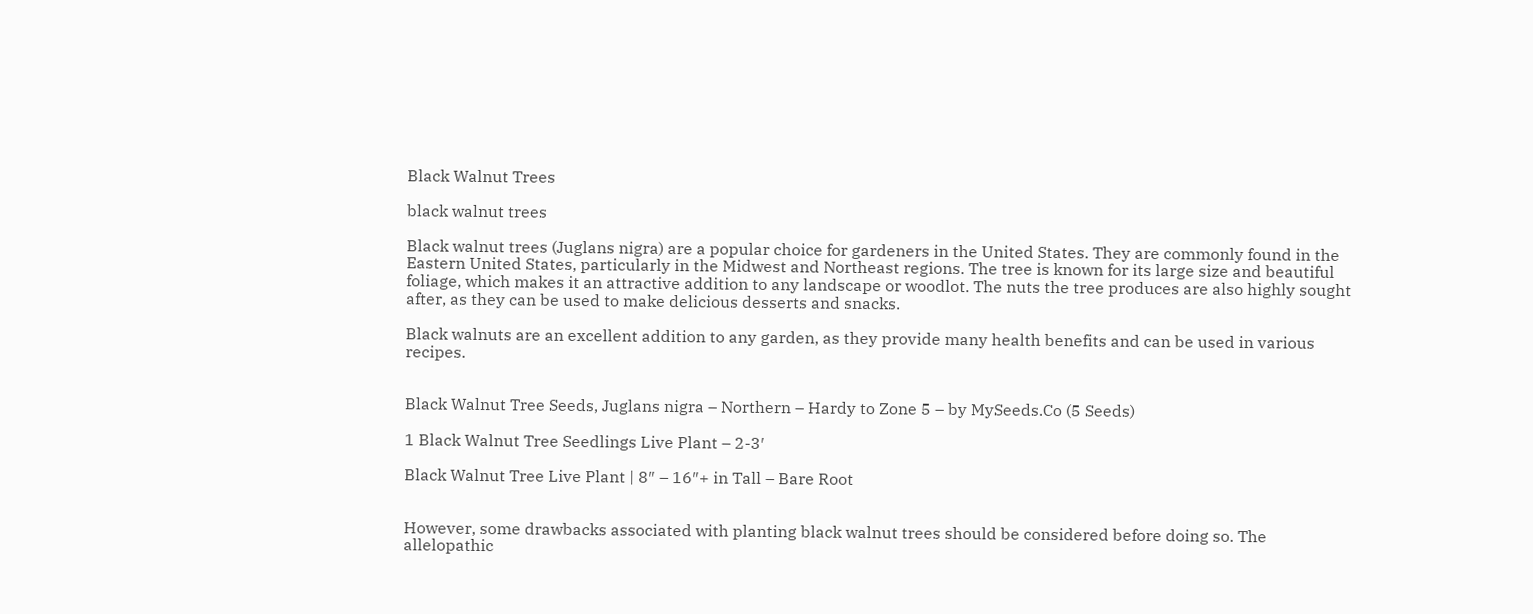Black Walnut Trees

black walnut trees

Black walnut trees (Juglans nigra) are a popular choice for gardeners in the United States. They are commonly found in the Eastern United States, particularly in the Midwest and Northeast regions. The tree is known for its large size and beautiful foliage, which makes it an attractive addition to any landscape or woodlot. The nuts the tree produces are also highly sought after, as they can be used to make delicious desserts and snacks.

Black walnuts are an excellent addition to any garden, as they provide many health benefits and can be used in various recipes.


Black Walnut Tree Seeds, Juglans nigra – Northern – Hardy to Zone 5 – by MySeeds.Co (5 Seeds)

1 Black Walnut Tree Seedlings Live Plant – 2-3′

Black Walnut Tree Live Plant | 8″ – 16″+ in Tall – Bare Root


However, some drawbacks associated with planting black walnut trees should be considered before doing so. The allelopathic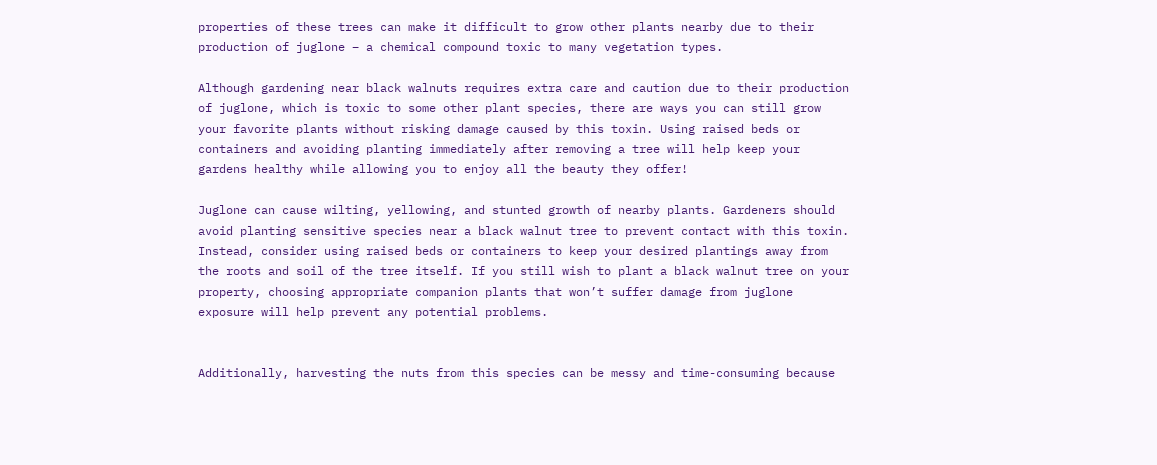properties of these trees can make it difficult to grow other plants nearby due to their production of juglone – a chemical compound toxic to many vegetation types.

Although gardening near black walnuts requires extra care and caution due to their production of juglone, which is toxic to some other plant species, there are ways you can still grow your favorite plants without risking damage caused by this toxin. Using raised beds or containers and avoiding planting immediately after removing a tree will help keep your gardens healthy while allowing you to enjoy all the beauty they offer!

Juglone can cause wilting, yellowing, and stunted growth of nearby plants. Gardeners should avoid planting sensitive species near a black walnut tree to prevent contact with this toxin. Instead, consider using raised beds or containers to keep your desired plantings away from the roots and soil of the tree itself. If you still wish to plant a black walnut tree on your property, choosing appropriate companion plants that won’t suffer damage from juglone exposure will help prevent any potential problems.


Additionally, harvesting the nuts from this species can be messy and time-consuming because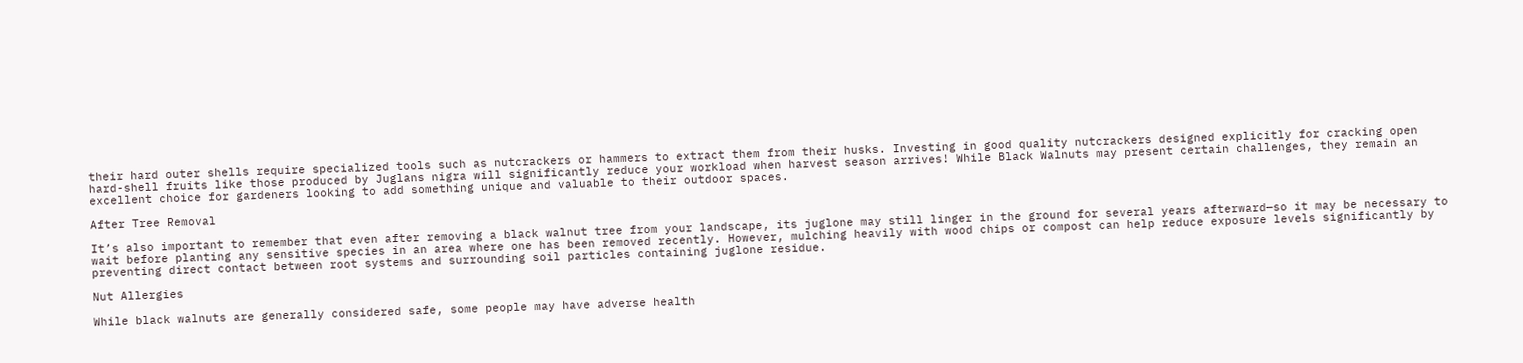their hard outer shells require specialized tools such as nutcrackers or hammers to extract them from their husks. Investing in good quality nutcrackers designed explicitly for cracking open hard-shell fruits like those produced by Juglans nigra will significantly reduce your workload when harvest season arrives! While Black Walnuts may present certain challenges, they remain an excellent choice for gardeners looking to add something unique and valuable to their outdoor spaces.

After Tree Removal

It’s also important to remember that even after removing a black walnut tree from your landscape, its juglone may still linger in the ground for several years afterward—so it may be necessary to wait before planting any sensitive species in an area where one has been removed recently. However, mulching heavily with wood chips or compost can help reduce exposure levels significantly by preventing direct contact between root systems and surrounding soil particles containing juglone residue.

Nut Allergies

While black walnuts are generally considered safe, some people may have adverse health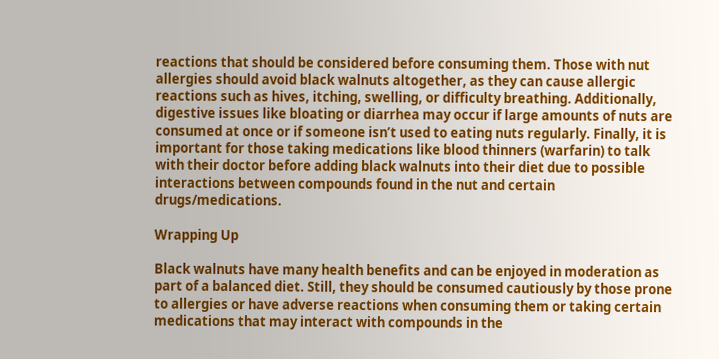reactions that should be considered before consuming them. Those with nut allergies should avoid black walnuts altogether, as they can cause allergic reactions such as hives, itching, swelling, or difficulty breathing. Additionally, digestive issues like bloating or diarrhea may occur if large amounts of nuts are consumed at once or if someone isn’t used to eating nuts regularly. Finally, it is important for those taking medications like blood thinners (warfarin) to talk with their doctor before adding black walnuts into their diet due to possible interactions between compounds found in the nut and certain drugs/medications.

Wrapping Up

Black walnuts have many health benefits and can be enjoyed in moderation as part of a balanced diet. Still, they should be consumed cautiously by those prone to allergies or have adverse reactions when consuming them or taking certain medications that may interact with compounds in the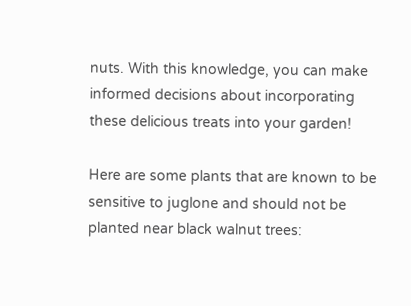nuts. With this knowledge, you can make informed decisions about incorporating these delicious treats into your garden!

Here are some plants that are known to be sensitive to juglone and should not be planted near black walnut trees: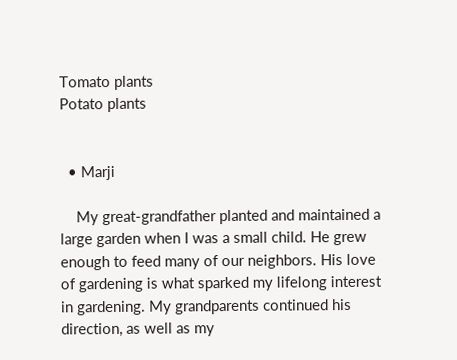Tomato plants
Potato plants


  • Marji

    My great-grandfather planted and maintained a large garden when I was a small child. He grew enough to feed many of our neighbors. His love of gardening is what sparked my lifelong interest in gardening. My grandparents continued his direction, as well as my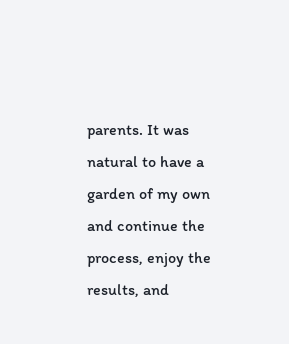parents. It was natural to have a garden of my own and continue the process, enjoy the results, and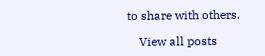to share with others.

    View all posts